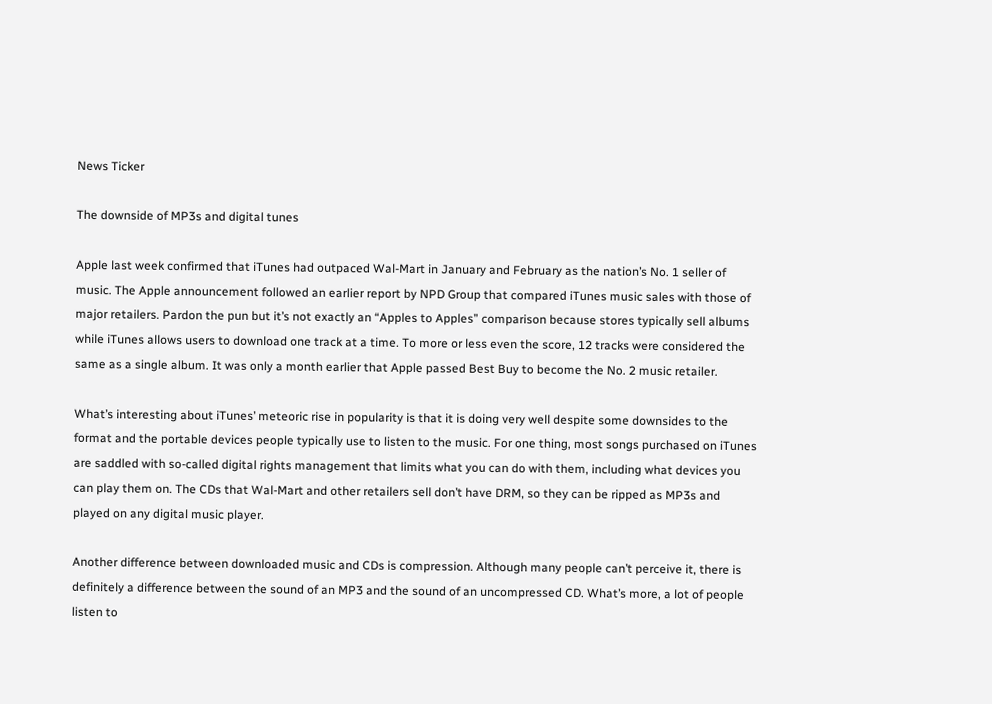News Ticker

The downside of MP3s and digital tunes

Apple last week confirmed that iTunes had outpaced Wal-Mart in January and February as the nation’s No. 1 seller of music. The Apple announcement followed an earlier report by NPD Group that compared iTunes music sales with those of major retailers. Pardon the pun but it’s not exactly an “Apples to Apples” comparison because stores typically sell albums while iTunes allows users to download one track at a time. To more or less even the score, 12 tracks were considered the same as a single album. It was only a month earlier that Apple passed Best Buy to become the No. 2 music retailer.

What’s interesting about iTunes’ meteoric rise in popularity is that it is doing very well despite some downsides to the format and the portable devices people typically use to listen to the music. For one thing, most songs purchased on iTunes are saddled with so-called digital rights management that limits what you can do with them, including what devices you can play them on. The CDs that Wal-Mart and other retailers sell don’t have DRM, so they can be ripped as MP3s and played on any digital music player.

Another difference between downloaded music and CDs is compression. Although many people can’t perceive it, there is definitely a difference between the sound of an MP3 and the sound of an uncompressed CD. What’s more, a lot of people listen to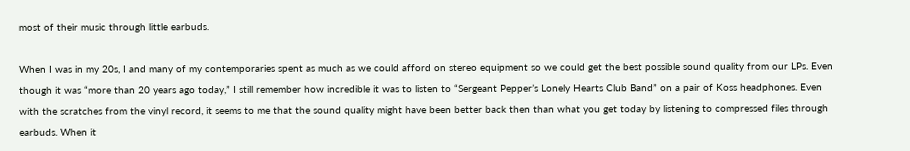most of their music through little earbuds.

When I was in my 20s, I and many of my contemporaries spent as much as we could afford on stereo equipment so we could get the best possible sound quality from our LPs. Even though it was “more than 20 years ago today,” I still remember how incredible it was to listen to “Sergeant Pepper’s Lonely Hearts Club Band” on a pair of Koss headphones. Even with the scratches from the vinyl record, it seems to me that the sound quality might have been better back then than what you get today by listening to compressed files through earbuds. When it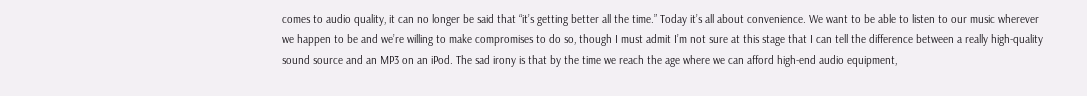comes to audio quality, it can no longer be said that “it’s getting better all the time.” Today it’s all about convenience. We want to be able to listen to our music wherever we happen to be and we’re willing to make compromises to do so, though I must admit I’m not sure at this stage that I can tell the difference between a really high-quality sound source and an MP3 on an iPod. The sad irony is that by the time we reach the age where we can afford high-end audio equipment,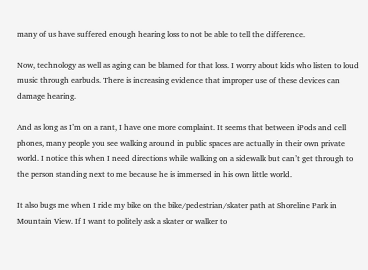many of us have suffered enough hearing loss to not be able to tell the difference.

Now, technology as well as aging can be blamed for that loss. I worry about kids who listen to loud music through earbuds. There is increasing evidence that improper use of these devices can damage hearing.

And as long as I’m on a rant, I have one more complaint. It seems that between iPods and cell phones, many people you see walking around in public spaces are actually in their own private world. I notice this when I need directions while walking on a sidewalk but can’t get through to the person standing next to me because he is immersed in his own little world.

It also bugs me when I ride my bike on the bike/pedestrian/skater path at Shoreline Park in Mountain View. If I want to politely ask a skater or walker to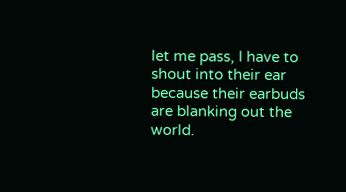let me pass, I have to shout into their ear because their earbuds are blanking out the world.